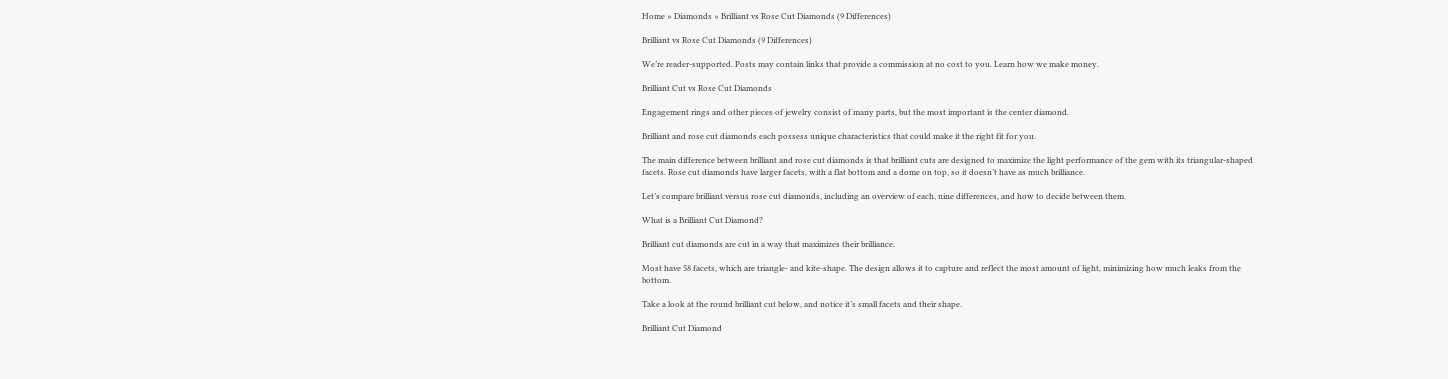Home » Diamonds » Brilliant vs Rose Cut Diamonds (9 Differences)

Brilliant vs Rose Cut Diamonds (9 Differences)

We’re reader-supported. Posts may contain links that provide a commission at no cost to you. Learn how we make money.

Brilliant Cut vs Rose Cut Diamonds

Engagement rings and other pieces of jewelry consist of many parts, but the most important is the center diamond.

Brilliant and rose cut diamonds each possess unique characteristics that could make it the right fit for you.

The main difference between brilliant and rose cut diamonds is that brilliant cuts are designed to maximize the light performance of the gem with its triangular-shaped facets. Rose cut diamonds have larger facets, with a flat bottom and a dome on top, so it doesn’t have as much brilliance.

Let’s compare brilliant versus rose cut diamonds, including an overview of each, nine differences, and how to decide between them.

What is a Brilliant Cut Diamond?

Brilliant cut diamonds are cut in a way that maximizes their brilliance.

Most have 58 facets, which are triangle- and kite-shape. The design allows it to capture and reflect the most amount of light, minimizing how much leaks from the bottom.

Take a look at the round brilliant cut below, and notice it’s small facets and their shape.

Brilliant Cut Diamond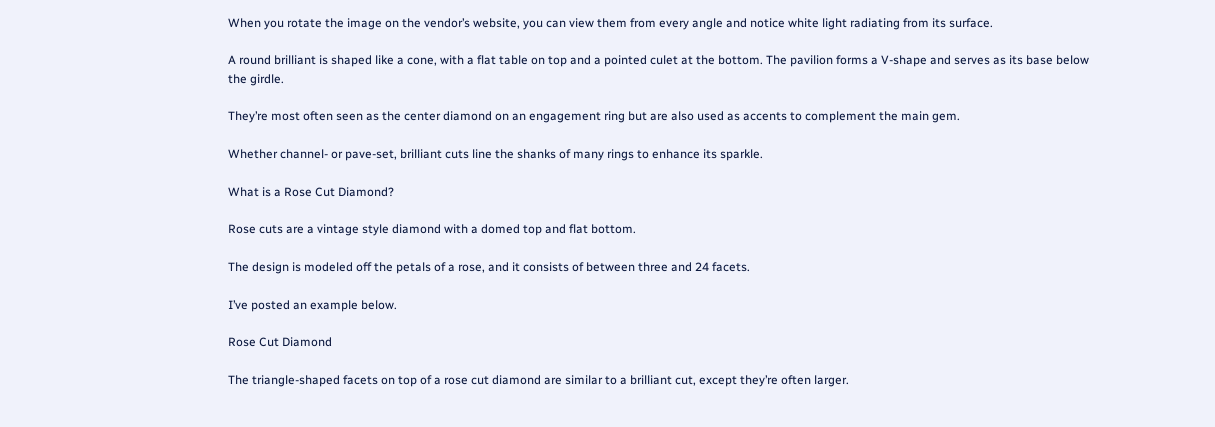When you rotate the image on the vendor’s website, you can view them from every angle and notice white light radiating from its surface.

A round brilliant is shaped like a cone, with a flat table on top and a pointed culet at the bottom. The pavilion forms a V-shape and serves as its base below the girdle.

They’re most often seen as the center diamond on an engagement ring but are also used as accents to complement the main gem.

Whether channel- or pave-set, brilliant cuts line the shanks of many rings to enhance its sparkle.

What is a Rose Cut Diamond?

Rose cuts are a vintage style diamond with a domed top and flat bottom.

The design is modeled off the petals of a rose, and it consists of between three and 24 facets.

I’ve posted an example below.

Rose Cut Diamond

The triangle-shaped facets on top of a rose cut diamond are similar to a brilliant cut, except they’re often larger.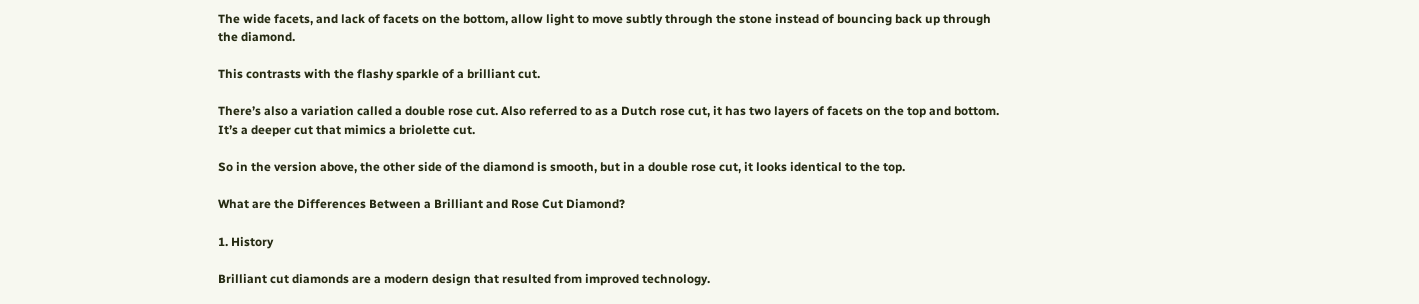The wide facets, and lack of facets on the bottom, allow light to move subtly through the stone instead of bouncing back up through the diamond.

This contrasts with the flashy sparkle of a brilliant cut.

There’s also a variation called a double rose cut. Also referred to as a Dutch rose cut, it has two layers of facets on the top and bottom. It’s a deeper cut that mimics a briolette cut.

So in the version above, the other side of the diamond is smooth, but in a double rose cut, it looks identical to the top.

What are the Differences Between a Brilliant and Rose Cut Diamond?

1. History

Brilliant cut diamonds are a modern design that resulted from improved technology.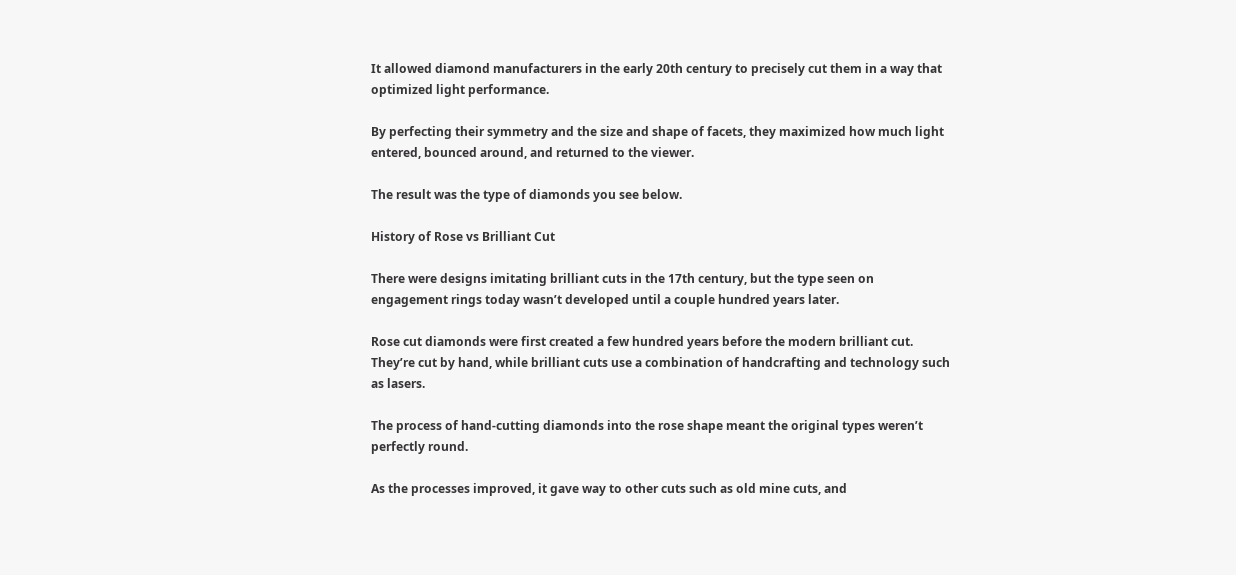It allowed diamond manufacturers in the early 20th century to precisely cut them in a way that optimized light performance.

By perfecting their symmetry and the size and shape of facets, they maximized how much light entered, bounced around, and returned to the viewer.

The result was the type of diamonds you see below.

History of Rose vs Brilliant Cut

There were designs imitating brilliant cuts in the 17th century, but the type seen on engagement rings today wasn’t developed until a couple hundred years later.

Rose cut diamonds were first created a few hundred years before the modern brilliant cut. They’re cut by hand, while brilliant cuts use a combination of handcrafting and technology such as lasers.

The process of hand-cutting diamonds into the rose shape meant the original types weren’t perfectly round.

As the processes improved, it gave way to other cuts such as old mine cuts, and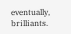eventually, brilliants.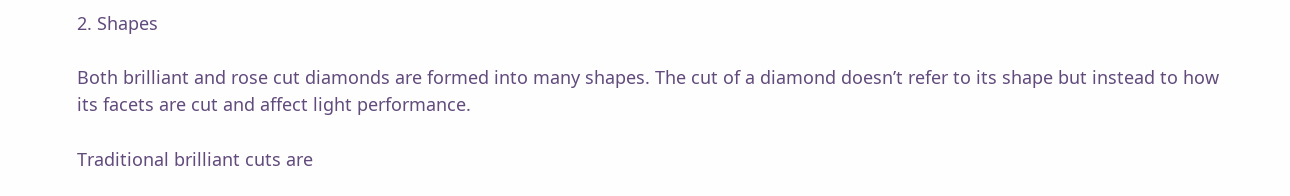2. Shapes

Both brilliant and rose cut diamonds are formed into many shapes. The cut of a diamond doesn’t refer to its shape but instead to how its facets are cut and affect light performance.

Traditional brilliant cuts are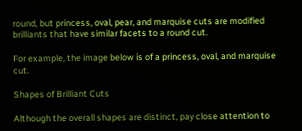round, but princess, oval, pear, and marquise cuts are modified brilliants that have similar facets to a round cut.

For example, the image below is of a princess, oval, and marquise cut.

Shapes of Brilliant Cuts

Although the overall shapes are distinct, pay close attention to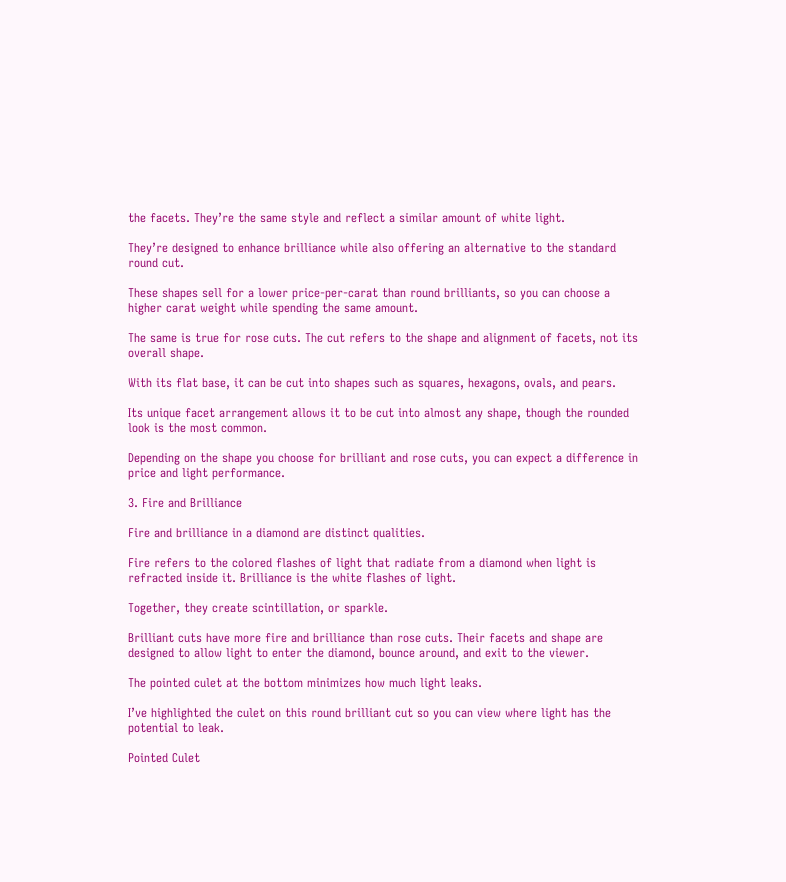the facets. They’re the same style and reflect a similar amount of white light.

They’re designed to enhance brilliance while also offering an alternative to the standard round cut.

These shapes sell for a lower price-per-carat than round brilliants, so you can choose a higher carat weight while spending the same amount.

The same is true for rose cuts. The cut refers to the shape and alignment of facets, not its overall shape.

With its flat base, it can be cut into shapes such as squares, hexagons, ovals, and pears.

Its unique facet arrangement allows it to be cut into almost any shape, though the rounded look is the most common.

Depending on the shape you choose for brilliant and rose cuts, you can expect a difference in price and light performance.

3. Fire and Brilliance

Fire and brilliance in a diamond are distinct qualities.

Fire refers to the colored flashes of light that radiate from a diamond when light is refracted inside it. Brilliance is the white flashes of light.

Together, they create scintillation, or sparkle.

Brilliant cuts have more fire and brilliance than rose cuts. Their facets and shape are designed to allow light to enter the diamond, bounce around, and exit to the viewer.

The pointed culet at the bottom minimizes how much light leaks.

I’ve highlighted the culet on this round brilliant cut so you can view where light has the potential to leak.

Pointed Culet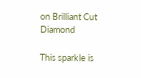on Brilliant Cut Diamond

This sparkle is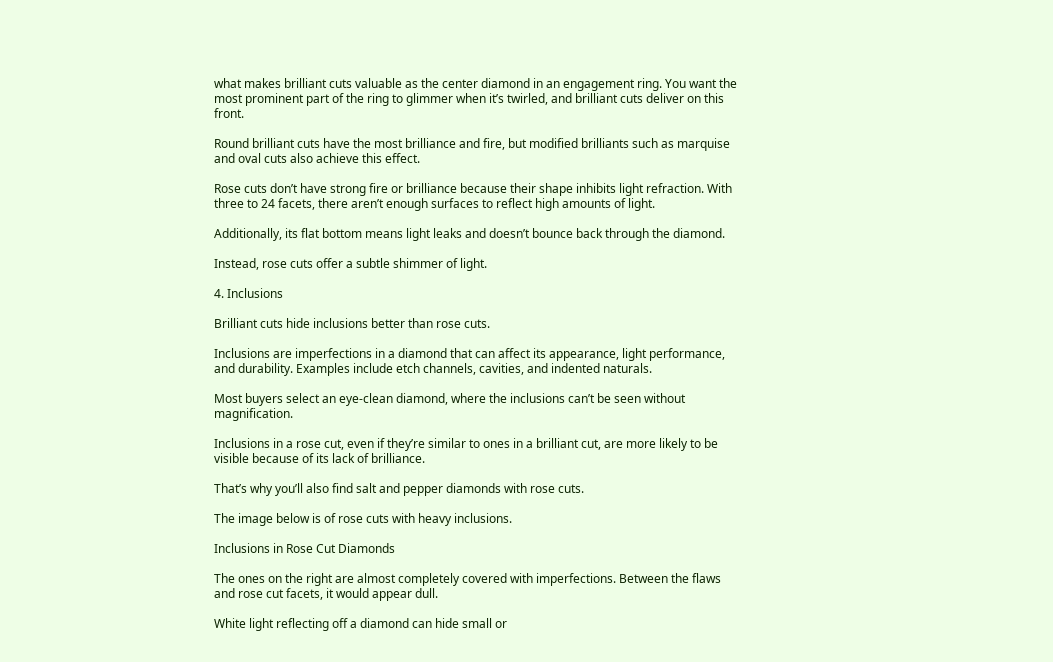what makes brilliant cuts valuable as the center diamond in an engagement ring. You want the most prominent part of the ring to glimmer when it’s twirled, and brilliant cuts deliver on this front.

Round brilliant cuts have the most brilliance and fire, but modified brilliants such as marquise and oval cuts also achieve this effect.

Rose cuts don’t have strong fire or brilliance because their shape inhibits light refraction. With three to 24 facets, there aren’t enough surfaces to reflect high amounts of light.

Additionally, its flat bottom means light leaks and doesn’t bounce back through the diamond.

Instead, rose cuts offer a subtle shimmer of light.

4. Inclusions

Brilliant cuts hide inclusions better than rose cuts.

Inclusions are imperfections in a diamond that can affect its appearance, light performance, and durability. Examples include etch channels, cavities, and indented naturals.

Most buyers select an eye-clean diamond, where the inclusions can’t be seen without magnification.

Inclusions in a rose cut, even if they’re similar to ones in a brilliant cut, are more likely to be visible because of its lack of brilliance.

That’s why you’ll also find salt and pepper diamonds with rose cuts.

The image below is of rose cuts with heavy inclusions.

Inclusions in Rose Cut Diamonds

The ones on the right are almost completely covered with imperfections. Between the flaws and rose cut facets, it would appear dull.

White light reflecting off a diamond can hide small or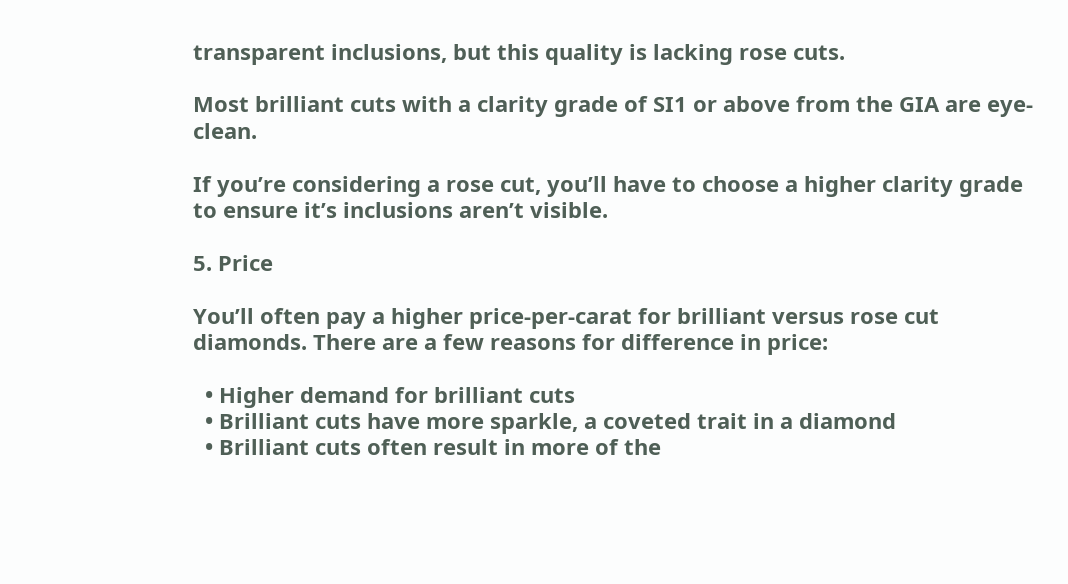transparent inclusions, but this quality is lacking rose cuts.

Most brilliant cuts with a clarity grade of SI1 or above from the GIA are eye-clean.

If you’re considering a rose cut, you’ll have to choose a higher clarity grade to ensure it’s inclusions aren’t visible.

5. Price

You’ll often pay a higher price-per-carat for brilliant versus rose cut diamonds. There are a few reasons for difference in price:

  • Higher demand for brilliant cuts
  • Brilliant cuts have more sparkle, a coveted trait in a diamond
  • Brilliant cuts often result in more of the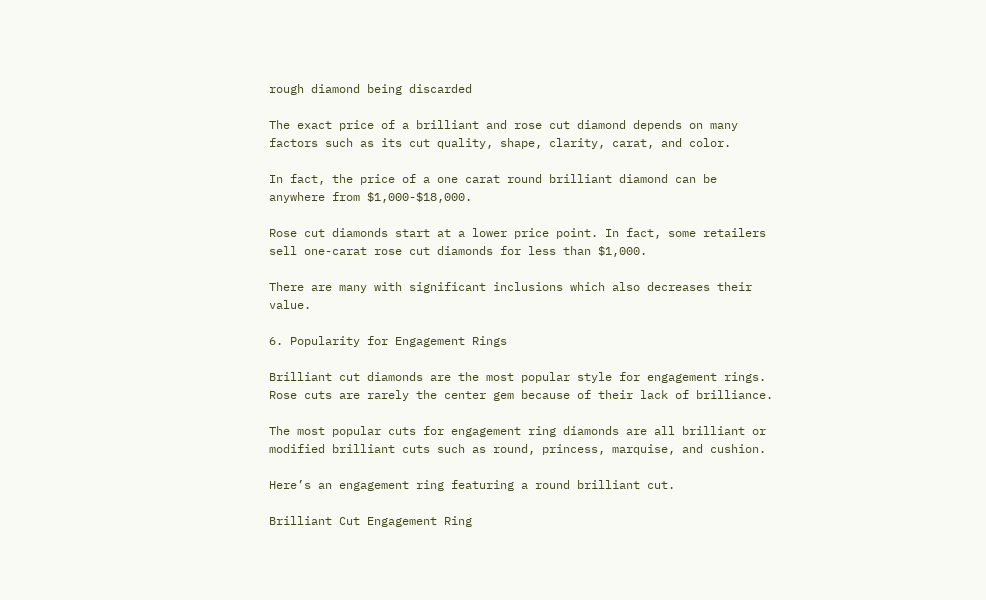rough diamond being discarded

The exact price of a brilliant and rose cut diamond depends on many factors such as its cut quality, shape, clarity, carat, and color.

In fact, the price of a one carat round brilliant diamond can be anywhere from $1,000-$18,000.

Rose cut diamonds start at a lower price point. In fact, some retailers sell one-carat rose cut diamonds for less than $1,000.

There are many with significant inclusions which also decreases their value.

6. Popularity for Engagement Rings

Brilliant cut diamonds are the most popular style for engagement rings. Rose cuts are rarely the center gem because of their lack of brilliance.

The most popular cuts for engagement ring diamonds are all brilliant or modified brilliant cuts such as round, princess, marquise, and cushion.

Here’s an engagement ring featuring a round brilliant cut.

Brilliant Cut Engagement Ring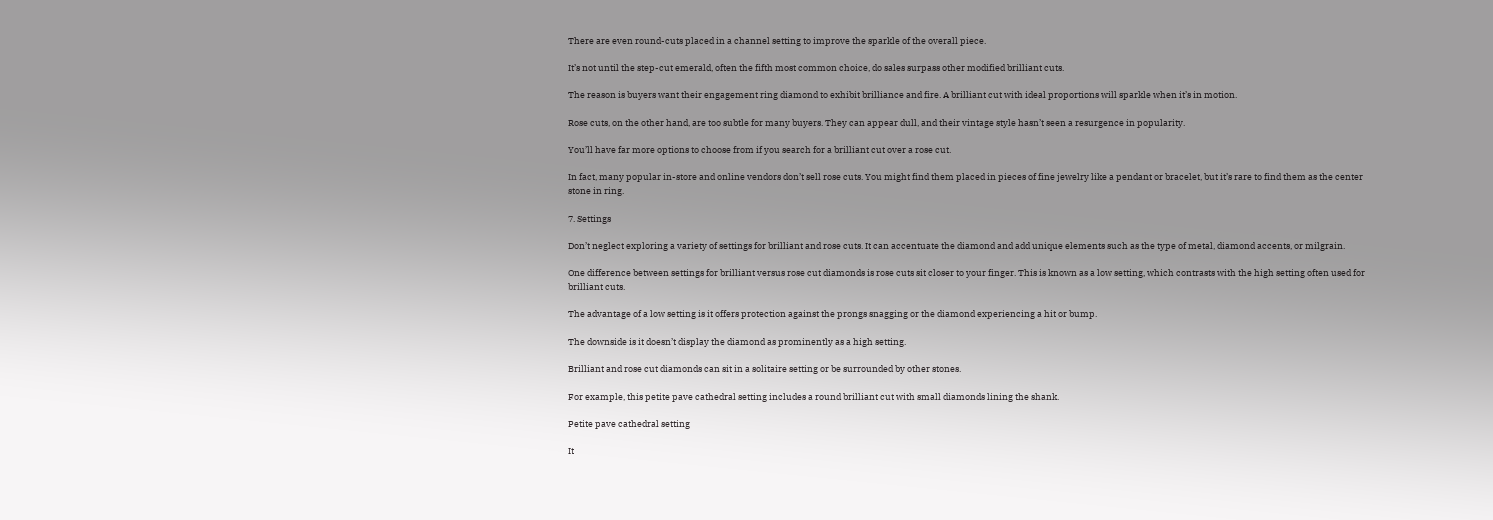There are even round-cuts placed in a channel setting to improve the sparkle of the overall piece.

It’s not until the step-cut emerald, often the fifth most common choice, do sales surpass other modified brilliant cuts.

The reason is buyers want their engagement ring diamond to exhibit brilliance and fire. A brilliant cut with ideal proportions will sparkle when it’s in motion.

Rose cuts, on the other hand, are too subtle for many buyers. They can appear dull, and their vintage style hasn’t seen a resurgence in popularity.

You’ll have far more options to choose from if you search for a brilliant cut over a rose cut.

In fact, many popular in-store and online vendors don’t sell rose cuts. You might find them placed in pieces of fine jewelry like a pendant or bracelet, but it’s rare to find them as the center stone in ring.

7. Settings

Don’t neglect exploring a variety of settings for brilliant and rose cuts. It can accentuate the diamond and add unique elements such as the type of metal, diamond accents, or milgrain.

One difference between settings for brilliant versus rose cut diamonds is rose cuts sit closer to your finger. This is known as a low setting, which contrasts with the high setting often used for brilliant cuts.

The advantage of a low setting is it offers protection against the prongs snagging or the diamond experiencing a hit or bump.

The downside is it doesn’t display the diamond as prominently as a high setting.

Brilliant and rose cut diamonds can sit in a solitaire setting or be surrounded by other stones.

For example, this petite pave cathedral setting includes a round brilliant cut with small diamonds lining the shank.

Petite pave cathedral setting

It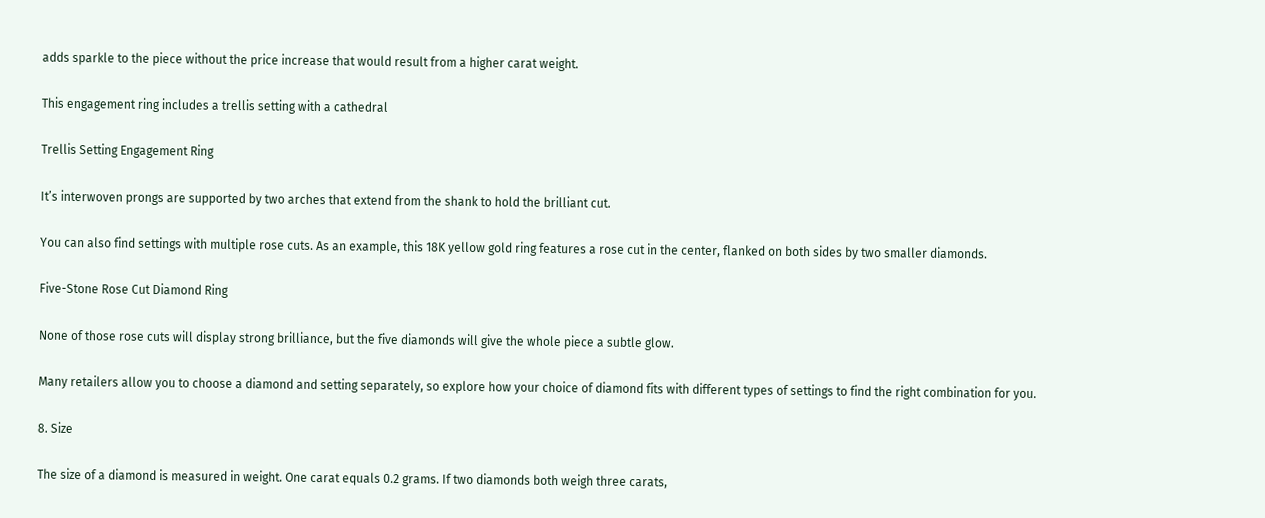adds sparkle to the piece without the price increase that would result from a higher carat weight.

This engagement ring includes a trellis setting with a cathedral

Trellis Setting Engagement Ring

It’s interwoven prongs are supported by two arches that extend from the shank to hold the brilliant cut.

You can also find settings with multiple rose cuts. As an example, this 18K yellow gold ring features a rose cut in the center, flanked on both sides by two smaller diamonds.

Five-Stone Rose Cut Diamond Ring

None of those rose cuts will display strong brilliance, but the five diamonds will give the whole piece a subtle glow.

Many retailers allow you to choose a diamond and setting separately, so explore how your choice of diamond fits with different types of settings to find the right combination for you.

8. Size

The size of a diamond is measured in weight. One carat equals 0.2 grams. If two diamonds both weigh three carats,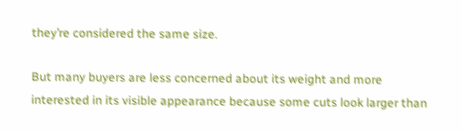they’re considered the same size.

But many buyers are less concerned about its weight and more interested in its visible appearance because some cuts look larger than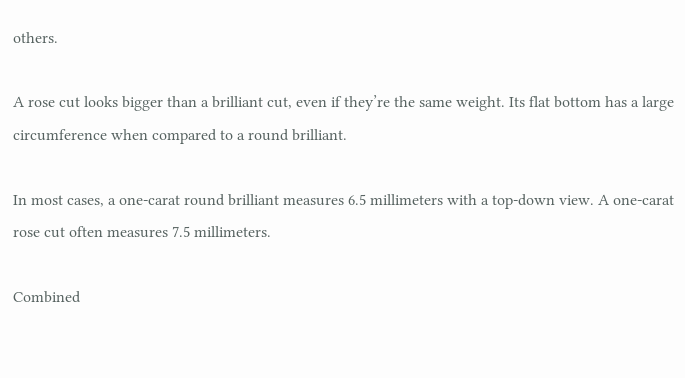others.

A rose cut looks bigger than a brilliant cut, even if they’re the same weight. Its flat bottom has a large circumference when compared to a round brilliant.

In most cases, a one-carat round brilliant measures 6.5 millimeters with a top-down view. A one-carat rose cut often measures 7.5 millimeters.

Combined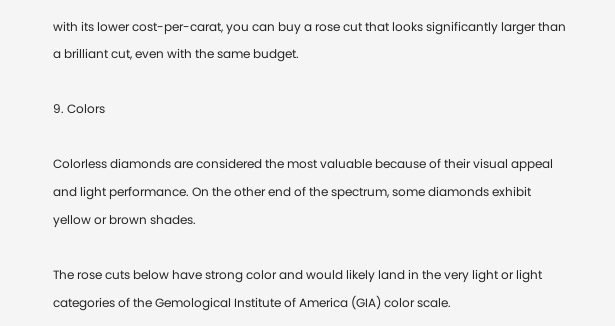with its lower cost-per-carat, you can buy a rose cut that looks significantly larger than a brilliant cut, even with the same budget.

9. Colors

Colorless diamonds are considered the most valuable because of their visual appeal and light performance. On the other end of the spectrum, some diamonds exhibit yellow or brown shades.

The rose cuts below have strong color and would likely land in the very light or light categories of the Gemological Institute of America (GIA) color scale.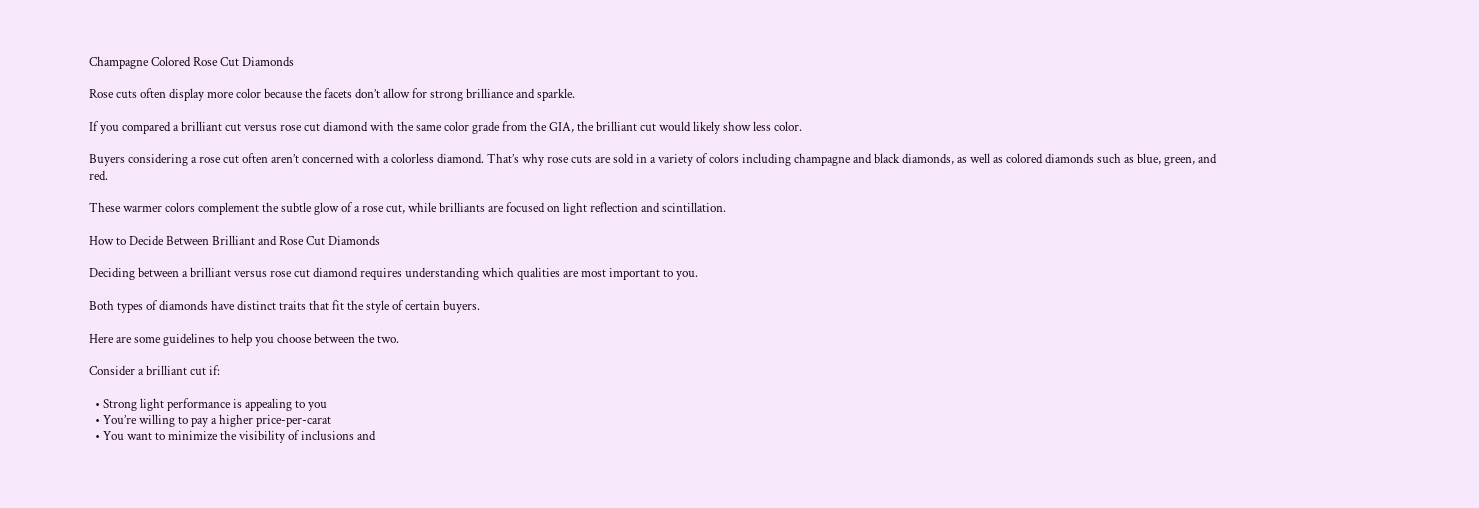Champagne Colored Rose Cut Diamonds

Rose cuts often display more color because the facets don’t allow for strong brilliance and sparkle.

If you compared a brilliant cut versus rose cut diamond with the same color grade from the GIA, the brilliant cut would likely show less color.

Buyers considering a rose cut often aren’t concerned with a colorless diamond. That’s why rose cuts are sold in a variety of colors including champagne and black diamonds, as well as colored diamonds such as blue, green, and red.

These warmer colors complement the subtle glow of a rose cut, while brilliants are focused on light reflection and scintillation.

How to Decide Between Brilliant and Rose Cut Diamonds

Deciding between a brilliant versus rose cut diamond requires understanding which qualities are most important to you.

Both types of diamonds have distinct traits that fit the style of certain buyers.

Here are some guidelines to help you choose between the two.

Consider a brilliant cut if:

  • Strong light performance is appealing to you
  • You’re willing to pay a higher price-per-carat
  • You want to minimize the visibility of inclusions and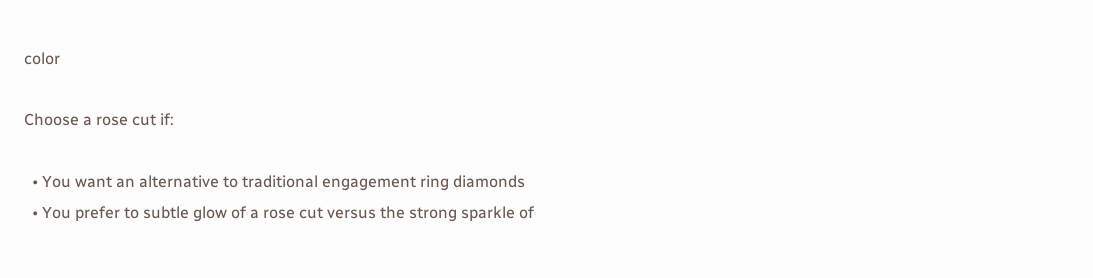color

Choose a rose cut if:

  • You want an alternative to traditional engagement ring diamonds
  • You prefer to subtle glow of a rose cut versus the strong sparkle of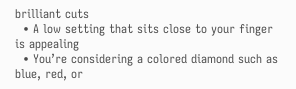brilliant cuts
  • A low setting that sits close to your finger is appealing
  • You’re considering a colored diamond such as blue, red, or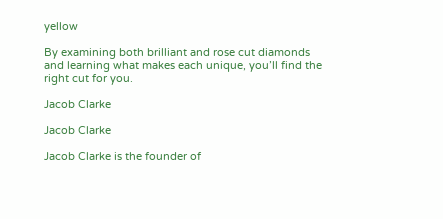yellow

By examining both brilliant and rose cut diamonds and learning what makes each unique, you’ll find the right cut for you.

Jacob Clarke

Jacob Clarke

Jacob Clarke is the founder of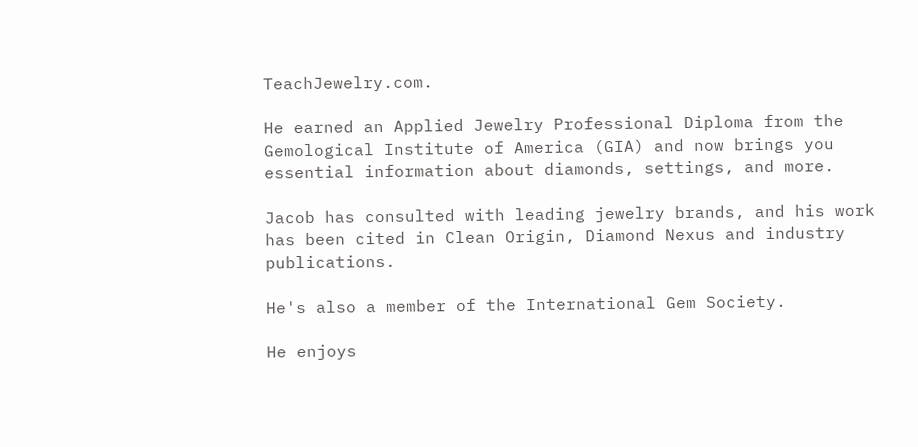TeachJewelry.com.

He earned an Applied Jewelry Professional Diploma from the Gemological Institute of America (GIA) and now brings you essential information about diamonds, settings, and more.

Jacob has consulted with leading jewelry brands, and his work has been cited in Clean Origin, Diamond Nexus and industry publications.

He's also a member of the International Gem Society.

He enjoys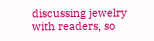discussing jewelry with readers, so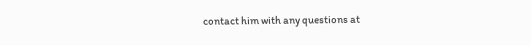contact him with any questions at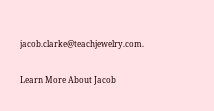jacob.clarke@teachjewelry.com.

Learn More About Jacob